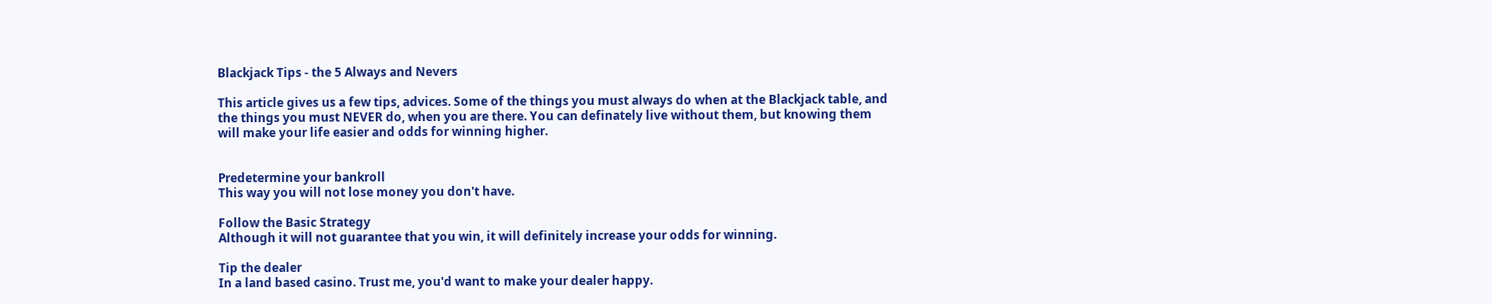Blackjack Tips - the 5 Always and Nevers

This article gives us a few tips, advices. Some of the things you must always do when at the Blackjack table, and the things you must NEVER do, when you are there. You can definately live without them, but knowing them will make your life easier and odds for winning higher.


Predetermine your bankroll
This way you will not lose money you don't have.

Follow the Basic Strategy
Although it will not guarantee that you win, it will definitely increase your odds for winning.

Tip the dealer
In a land based casino. Trust me, you'd want to make your dealer happy.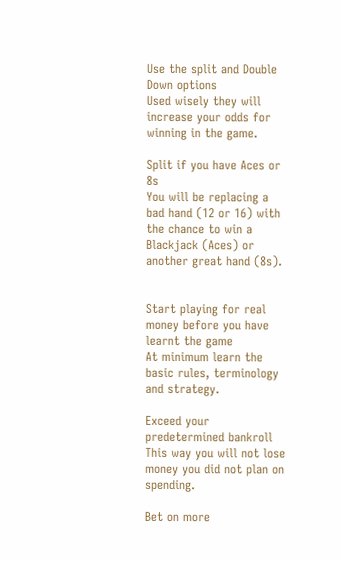Use the split and Double Down options
Used wisely they will increase your odds for winning in the game.

Split if you have Aces or 8s
You will be replacing a bad hand (12 or 16) with the chance to win a Blackjack (Aces) or another great hand (8s).


Start playing for real money before you have learnt the game
At minimum learn the basic rules, terminology and strategy.

Exceed your predetermined bankroll
This way you will not lose money you did not plan on spending.

Bet on more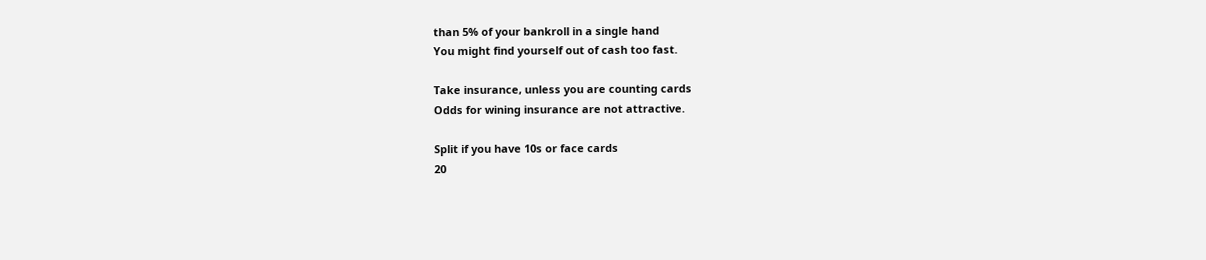than 5% of your bankroll in a single hand
You might find yourself out of cash too fast.

Take insurance, unless you are counting cards
Odds for wining insurance are not attractive.

Split if you have 10s or face cards
20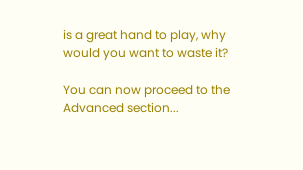is a great hand to play, why would you want to waste it?

You can now proceed to the Advanced section...